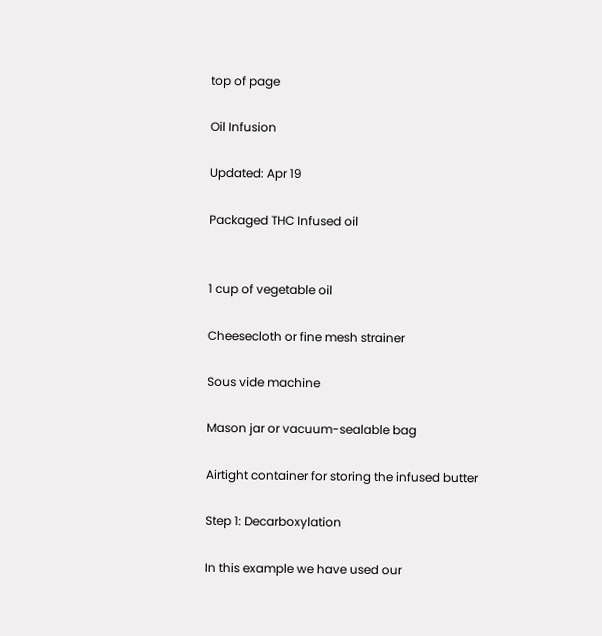top of page

Oil Infusion

Updated: Apr 19

Packaged THC Infused oil


1 cup of vegetable oil

Cheesecloth or fine mesh strainer

Sous vide machine

Mason jar or vacuum-sealable bag

Airtight container for storing the infused butter

Step 1: Decarboxylation

In this example we have used our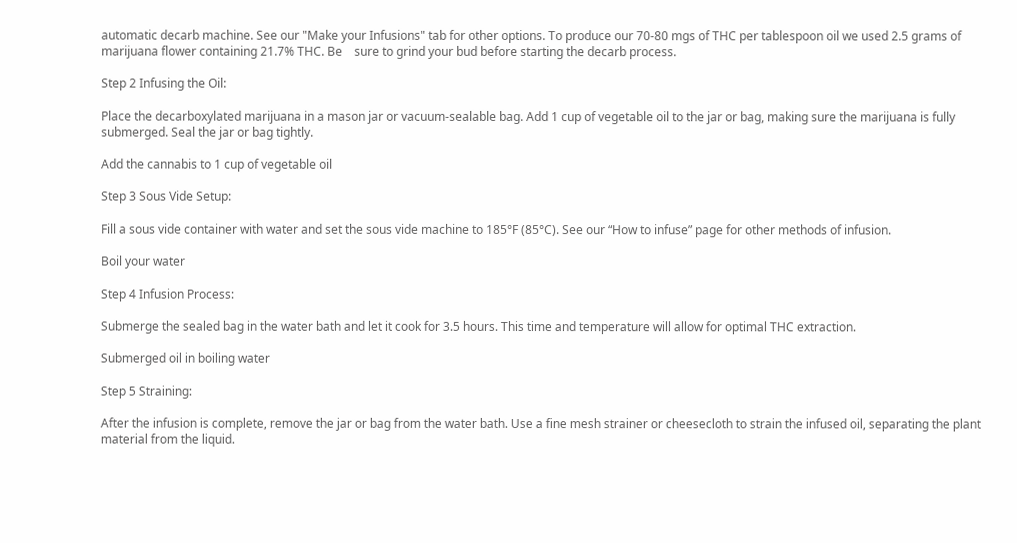automatic decarb machine. See our "Make your Infusions" tab for other options. To produce our 70-80 mgs of THC per tablespoon oil we used 2.5 grams of marijuana flower containing 21.7% THC. Be    sure to grind your bud before starting the decarb process.

Step 2 Infusing the Oil:

Place the decarboxylated marijuana in a mason jar or vacuum-sealable bag. Add 1 cup of vegetable oil to the jar or bag, making sure the marijuana is fully                 submerged. Seal the jar or bag tightly.

Add the cannabis to 1 cup of vegetable oil

Step 3 Sous Vide Setup:

Fill a sous vide container with water and set the sous vide machine to 185°F (85°C). See our “How to infuse” page for other methods of infusion.

Boil your water

Step 4 Infusion Process:

Submerge the sealed bag in the water bath and let it cook for 3.5 hours. This time and temperature will allow for optimal THC extraction.

Submerged oil in boiling water

Step 5 Straining:

After the infusion is complete, remove the jar or bag from the water bath. Use a fine mesh strainer or cheesecloth to strain the infused oil, separating the plant material from the liquid.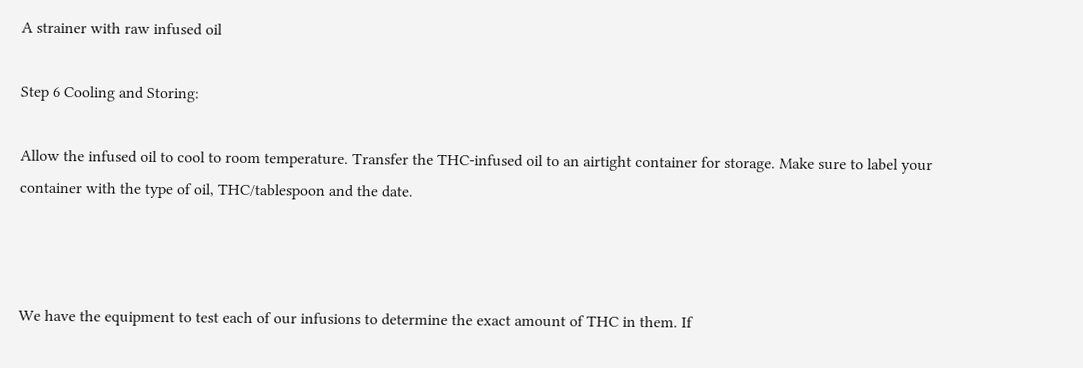A strainer with raw infused oil

Step 6 Cooling and Storing:

Allow the infused oil to cool to room temperature. Transfer the THC-infused oil to an airtight container for storage. Make sure to label your container with the type of oil, THC/tablespoon and the date.



We have the equipment to test each of our infusions to determine the exact amount of THC in them. If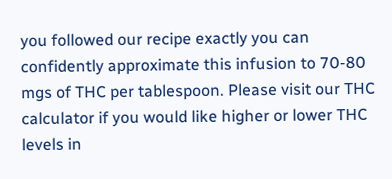you followed our recipe exactly you can confidently approximate this infusion to 70-80 mgs of THC per tablespoon. Please visit our THC calculator if you would like higher or lower THC levels in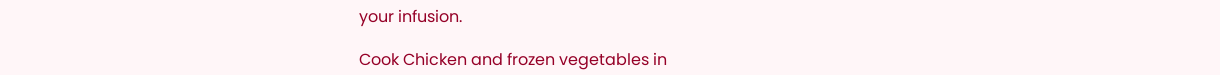your infusion.

Cook Chicken and frozen vegetables in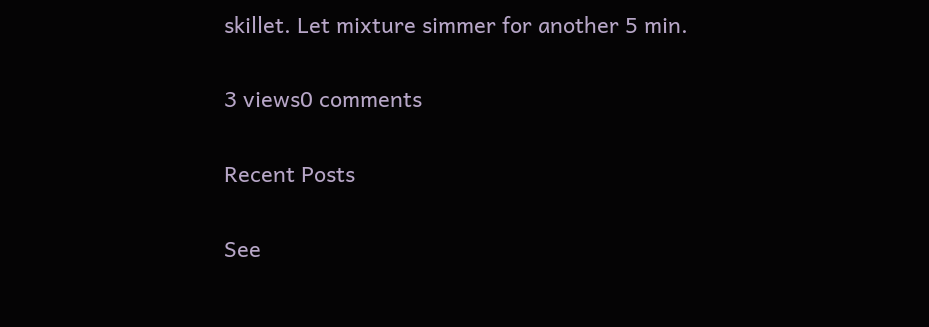skillet. Let mixture simmer for another 5 min.

3 views0 comments

Recent Posts

See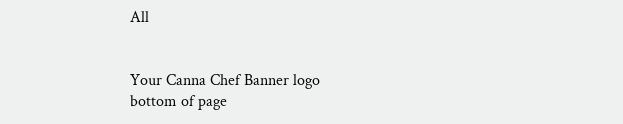All


Your Canna Chef Banner logo
bottom of page